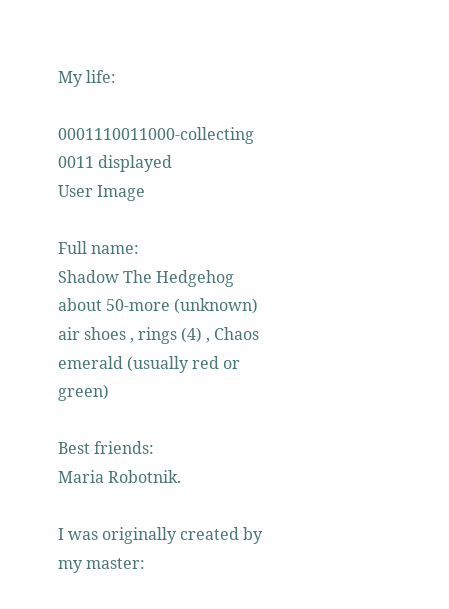My life:

0001110011000-collecting 0011 displayed
User Image

Full name:
Shadow The Hedgehog
about 50-more (unknown)
air shoes , rings (4) , Chaos emerald (usually red or green)

Best friends:
Maria Robotnik.

I was originally created by my master: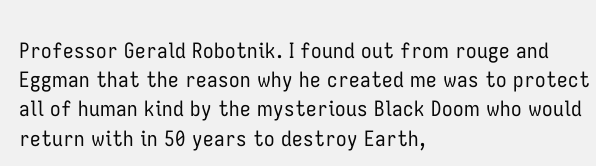Professor Gerald Robotnik. I found out from rouge and Eggman that the reason why he created me was to protect all of human kind by the mysterious Black Doom who would return with in 50 years to destroy Earth,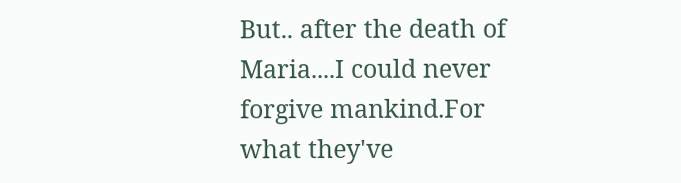But.. after the death of Maria....I could never forgive mankind.For what they've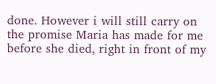done. However i will still carry on the promise Maria has made for me before she died, right in front of my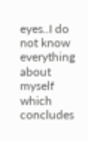eyes..I do not know everything about myself which concludes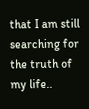that I am still searching for the truth of my life..